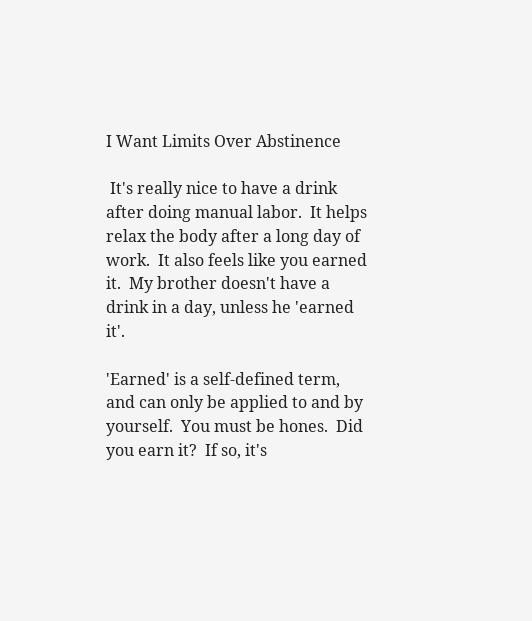I Want Limits Over Abstinence

 It's really nice to have a drink after doing manual labor.  It helps relax the body after a long day of work.  It also feels like you earned it.  My brother doesn't have a drink in a day, unless he 'earned it'.

'Earned' is a self-defined term, and can only be applied to and by yourself.  You must be hones.  Did you earn it?  If so, it's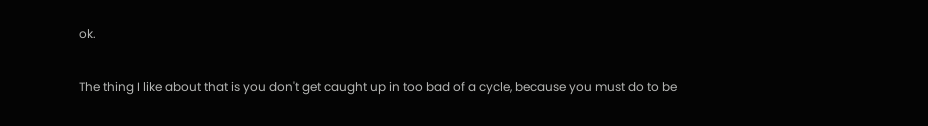ok.

The thing I like about that is you don't get caught up in too bad of a cycle, because you must do to be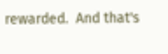rewarded.  And that's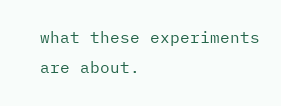what these experiments are about.